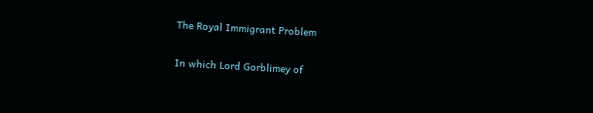The Royal Immigrant Problem

In which Lord Gorblimey of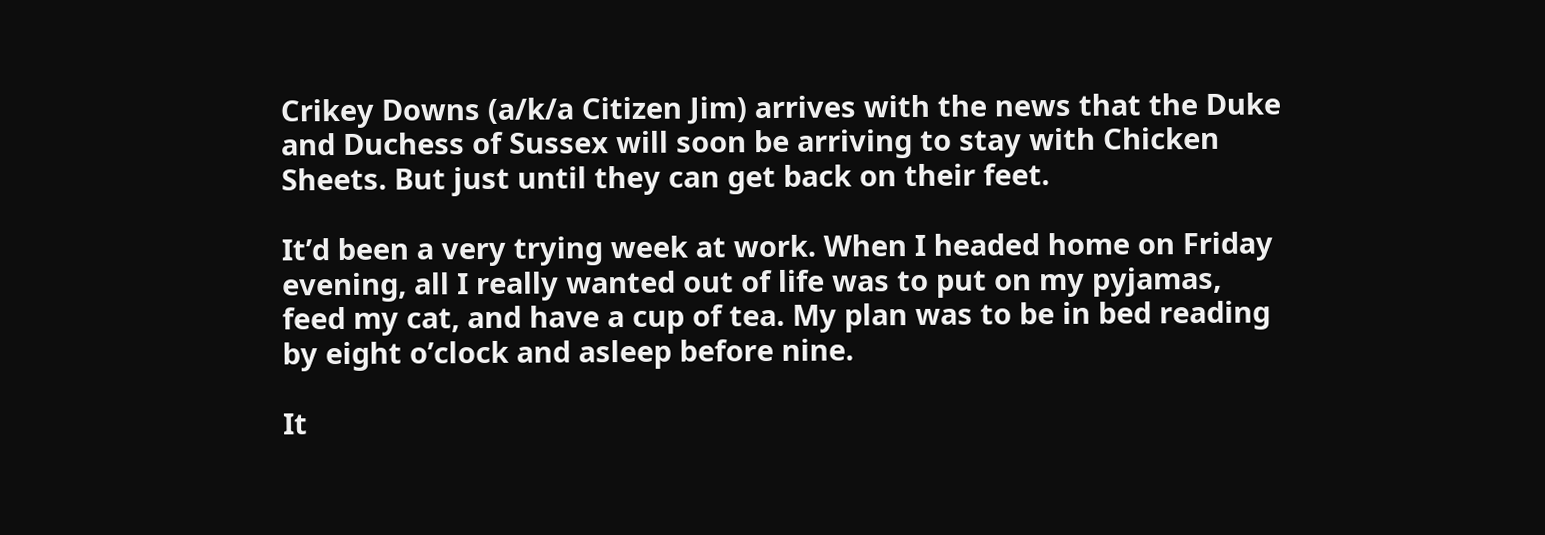Crikey Downs (a/k/a Citizen Jim) arrives with the news that the Duke and Duchess of Sussex will soon be arriving to stay with Chicken Sheets. But just until they can get back on their feet.

It’d been a very trying week at work. When I headed home on Friday evening, all I really wanted out of life was to put on my pyjamas, feed my cat, and have a cup of tea. My plan was to be in bed reading by eight o’clock and asleep before nine.

It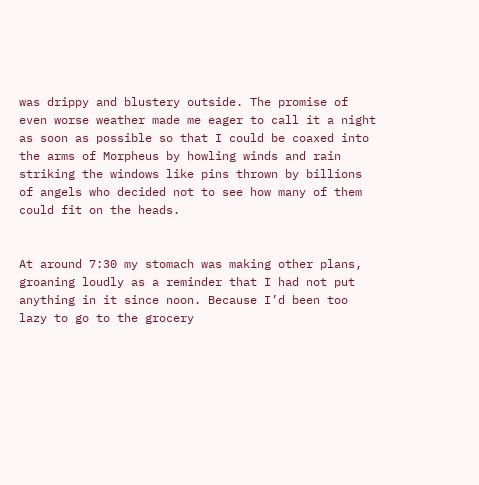was drippy and blustery outside. The promise of even worse weather made me eager to call it a night as soon as possible so that I could be coaxed into the arms of Morpheus by howling winds and rain striking the windows like pins thrown by billions of angels who decided not to see how many of them could fit on the heads.


At around 7:30 my stomach was making other plans, groaning loudly as a reminder that I had not put anything in it since noon. Because I’d been too lazy to go to the grocery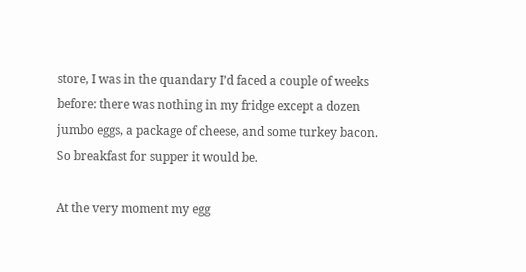store, I was in the quandary I’d faced a couple of weeks before: there was nothing in my fridge except a dozen jumbo eggs, a package of cheese, and some turkey bacon. So breakfast for supper it would be.

At the very moment my egg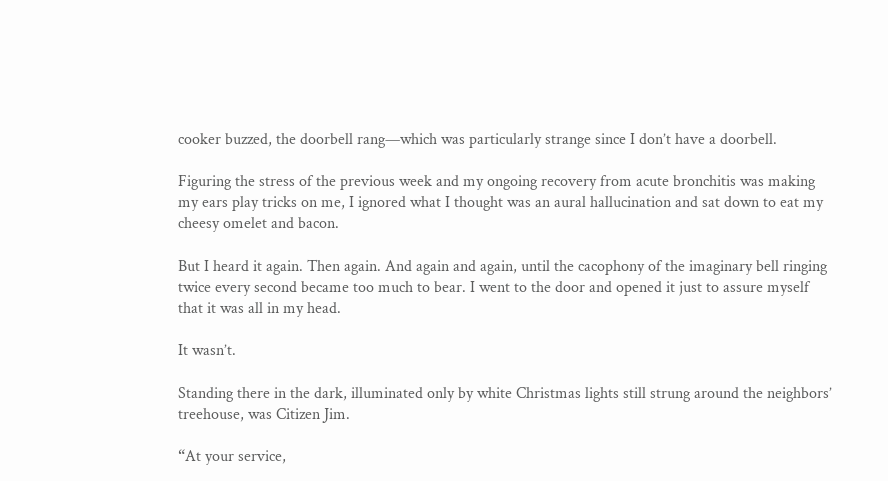cooker buzzed, the doorbell rang—which was particularly strange since I don’t have a doorbell.

Figuring the stress of the previous week and my ongoing recovery from acute bronchitis was making my ears play tricks on me, I ignored what I thought was an aural hallucination and sat down to eat my cheesy omelet and bacon.

But I heard it again. Then again. And again and again, until the cacophony of the imaginary bell ringing twice every second became too much to bear. I went to the door and opened it just to assure myself that it was all in my head.

It wasn’t.

Standing there in the dark, illuminated only by white Christmas lights still strung around the neighbors’ treehouse, was Citizen Jim.

“At your service,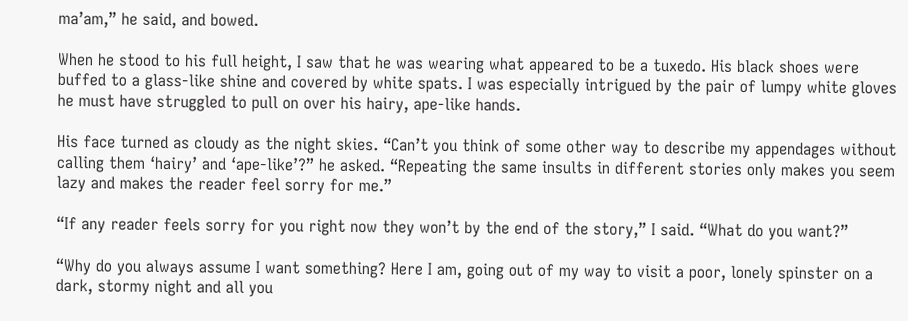ma’am,” he said, and bowed.

When he stood to his full height, I saw that he was wearing what appeared to be a tuxedo. His black shoes were buffed to a glass-like shine and covered by white spats. I was especially intrigued by the pair of lumpy white gloves he must have struggled to pull on over his hairy, ape-like hands.

His face turned as cloudy as the night skies. “Can’t you think of some other way to describe my appendages without calling them ‘hairy’ and ‘ape-like’?” he asked. “Repeating the same insults in different stories only makes you seem lazy and makes the reader feel sorry for me.”

“If any reader feels sorry for you right now they won’t by the end of the story,” I said. “What do you want?”

“Why do you always assume I want something? Here I am, going out of my way to visit a poor, lonely spinster on a dark, stormy night and all you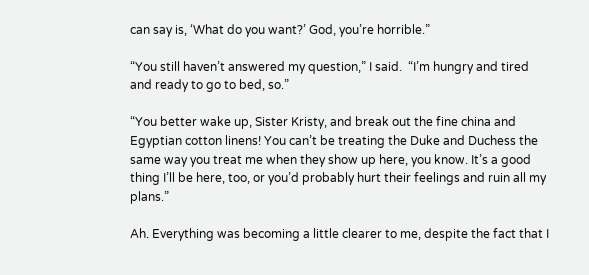can say is, ‘What do you want?’ God, you’re horrible.”

“You still haven’t answered my question,” I said.  “I’m hungry and tired and ready to go to bed, so.”

“You better wake up, Sister Kristy, and break out the fine china and Egyptian cotton linens! You can’t be treating the Duke and Duchess the same way you treat me when they show up here, you know. It’s a good thing I’ll be here, too, or you’d probably hurt their feelings and ruin all my plans.”

Ah. Everything was becoming a little clearer to me, despite the fact that I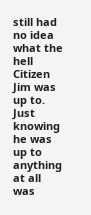still had no idea what the hell Citizen Jim was up to. Just knowing he was up to anything at all was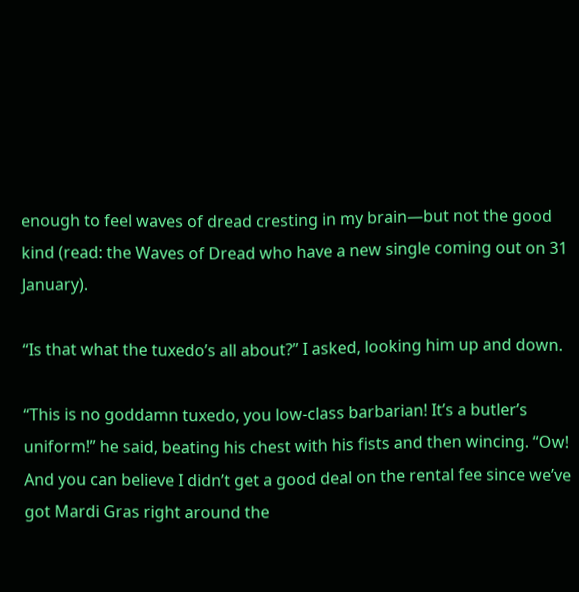enough to feel waves of dread cresting in my brain—but not the good kind (read: the Waves of Dread who have a new single coming out on 31 January).

“Is that what the tuxedo’s all about?” I asked, looking him up and down.

“This is no goddamn tuxedo, you low-class barbarian! It’s a butler’s uniform!” he said, beating his chest with his fists and then wincing. “Ow! And you can believe I didn’t get a good deal on the rental fee since we’ve got Mardi Gras right around the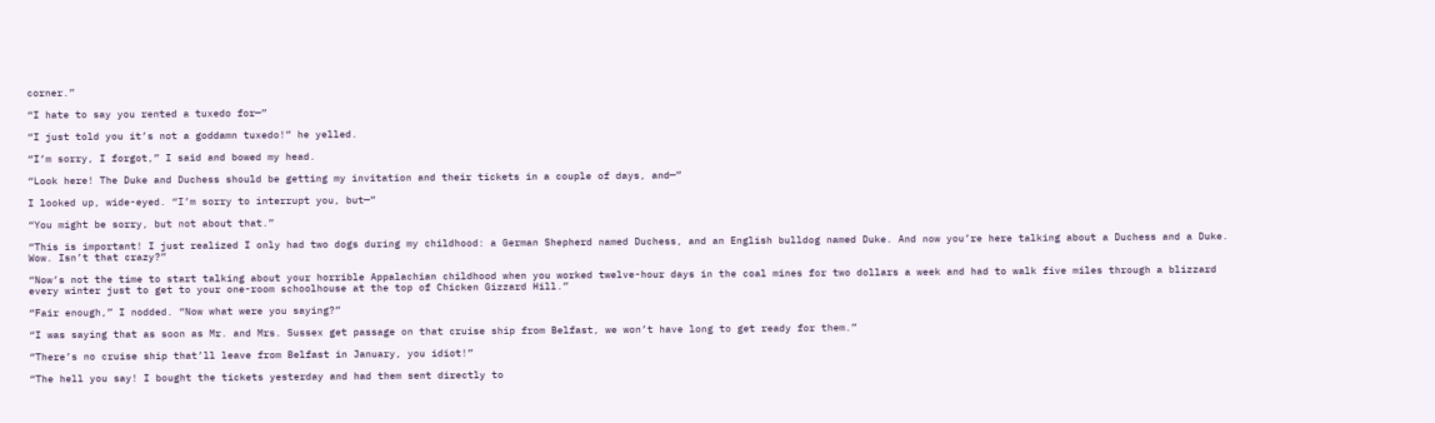corner.”

“I hate to say you rented a tuxedo for—”

“I just told you it’s not a goddamn tuxedo!” he yelled.

“I’m sorry, I forgot,” I said and bowed my head.

“Look here! The Duke and Duchess should be getting my invitation and their tickets in a couple of days, and—”

I looked up, wide-eyed. “I’m sorry to interrupt you, but—”

“You might be sorry, but not about that.”

“This is important! I just realized I only had two dogs during my childhood: a German Shepherd named Duchess, and an English bulldog named Duke. And now you’re here talking about a Duchess and a Duke. Wow. Isn’t that crazy?”

“Now’s not the time to start talking about your horrible Appalachian childhood when you worked twelve-hour days in the coal mines for two dollars a week and had to walk five miles through a blizzard every winter just to get to your one-room schoolhouse at the top of Chicken Gizzard Hill.”

“Fair enough,” I nodded. “Now what were you saying?”

“I was saying that as soon as Mr. and Mrs. Sussex get passage on that cruise ship from Belfast, we won’t have long to get ready for them.”

“There’s no cruise ship that’ll leave from Belfast in January, you idiot!”

“The hell you say! I bought the tickets yesterday and had them sent directly to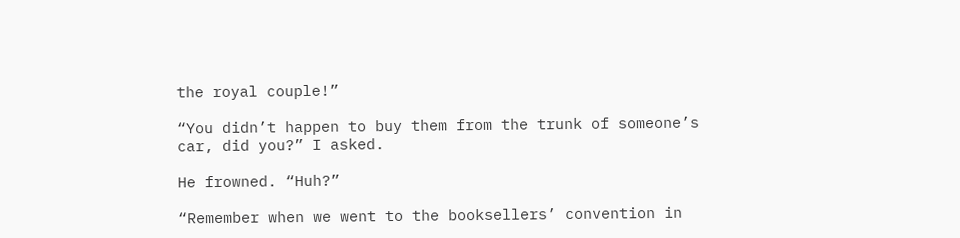the royal couple!”

“You didn’t happen to buy them from the trunk of someone’s car, did you?” I asked.

He frowned. “Huh?”

“Remember when we went to the booksellers’ convention in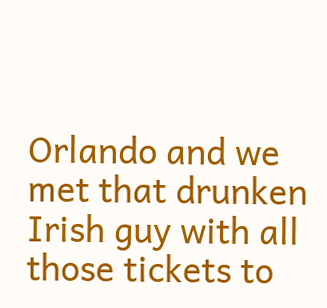Orlando and we met that drunken Irish guy with all those tickets to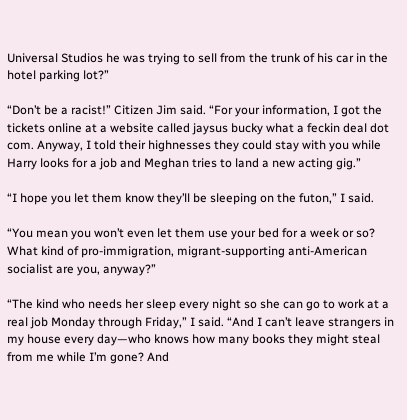Universal Studios he was trying to sell from the trunk of his car in the hotel parking lot?”

“Don’t be a racist!” Citizen Jim said. “For your information, I got the tickets online at a website called jaysus bucky what a feckin deal dot com. Anyway, I told their highnesses they could stay with you while Harry looks for a job and Meghan tries to land a new acting gig.”

“I hope you let them know they’ll be sleeping on the futon,” I said.

“You mean you won’t even let them use your bed for a week or so? What kind of pro-immigration, migrant-supporting anti-American socialist are you, anyway?”

“The kind who needs her sleep every night so she can go to work at a real job Monday through Friday,” I said. “And I can’t leave strangers in my house every day—who knows how many books they might steal from me while I’m gone? And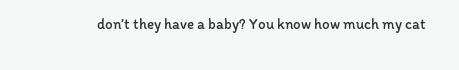don’t they have a baby? You know how much my cat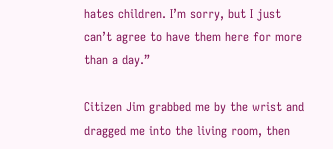hates children. I’m sorry, but I just can’t agree to have them here for more than a day.”

Citizen Jim grabbed me by the wrist and dragged me into the living room, then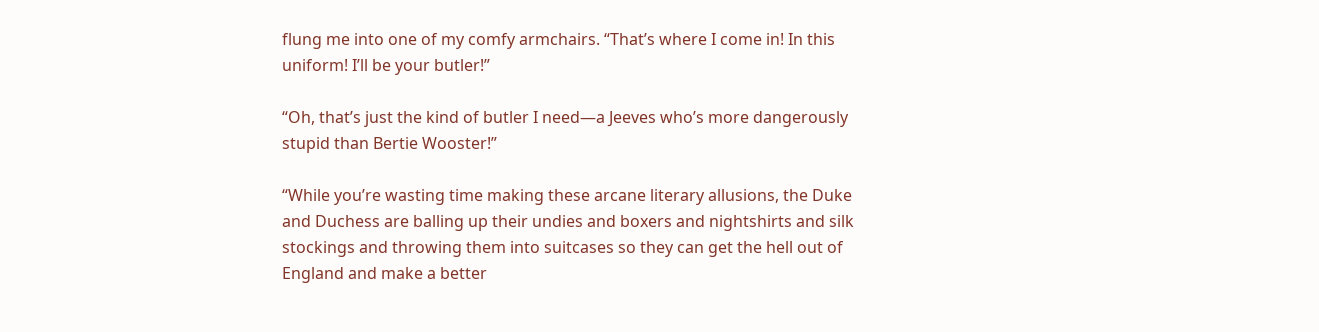flung me into one of my comfy armchairs. “That’s where I come in! In this uniform! I’ll be your butler!”

“Oh, that’s just the kind of butler I need—a Jeeves who’s more dangerously stupid than Bertie Wooster!”

“While you’re wasting time making these arcane literary allusions, the Duke and Duchess are balling up their undies and boxers and nightshirts and silk stockings and throwing them into suitcases so they can get the hell out of England and make a better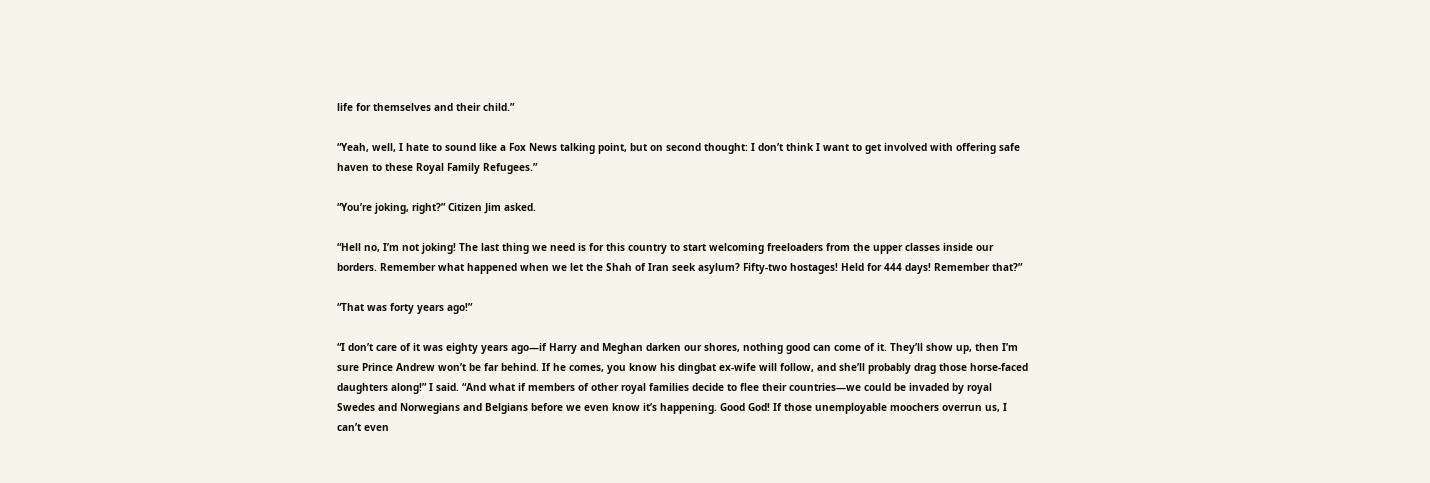life for themselves and their child.”

“Yeah, well, I hate to sound like a Fox News talking point, but on second thought: I don’t think I want to get involved with offering safe haven to these Royal Family Refugees.”

“You’re joking, right?” Citizen Jim asked.

“Hell no, I’m not joking! The last thing we need is for this country to start welcoming freeloaders from the upper classes inside our borders. Remember what happened when we let the Shah of Iran seek asylum? Fifty-two hostages! Held for 444 days! Remember that?”

“That was forty years ago!”

“I don’t care of it was eighty years ago—if Harry and Meghan darken our shores, nothing good can come of it. They’ll show up, then I’m sure Prince Andrew won’t be far behind. If he comes, you know his dingbat ex-wife will follow, and she’ll probably drag those horse-faced daughters along!” I said. “And what if members of other royal families decide to flee their countries—we could be invaded by royal Swedes and Norwegians and Belgians before we even know it’s happening. Good God! If those unemployable moochers overrun us, I can’t even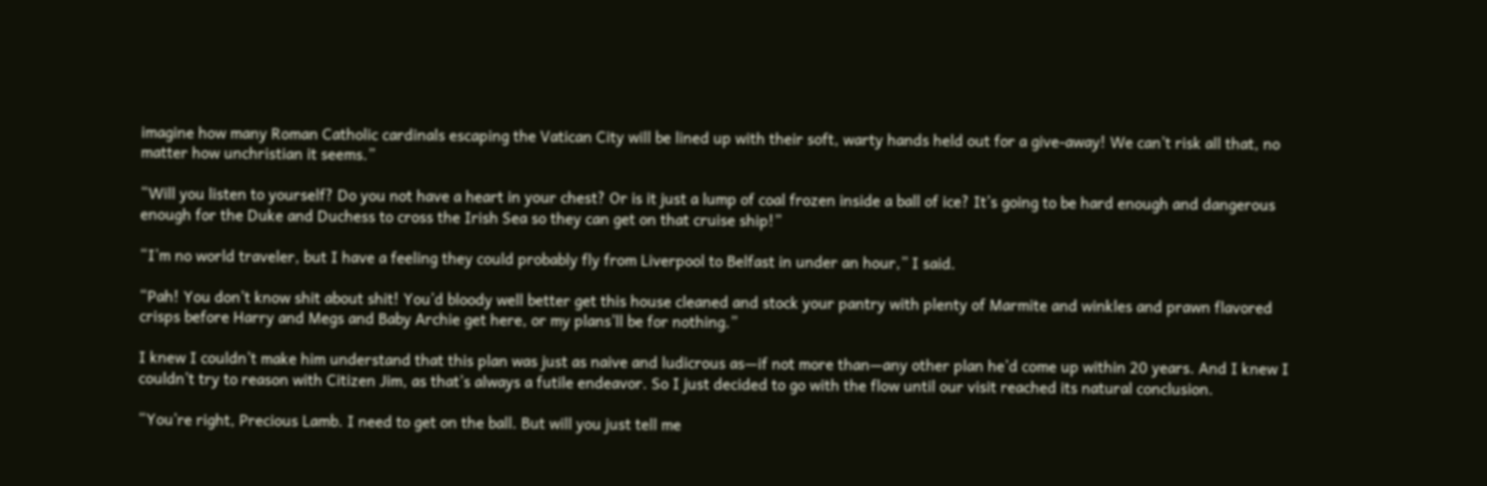imagine how many Roman Catholic cardinals escaping the Vatican City will be lined up with their soft, warty hands held out for a give-away! We can’t risk all that, no matter how unchristian it seems.”

“Will you listen to yourself? Do you not have a heart in your chest? Or is it just a lump of coal frozen inside a ball of ice? It’s going to be hard enough and dangerous enough for the Duke and Duchess to cross the Irish Sea so they can get on that cruise ship!”

“I’m no world traveler, but I have a feeling they could probably fly from Liverpool to Belfast in under an hour,” I said.

“Pah! You don’t know shit about shit! You’d bloody well better get this house cleaned and stock your pantry with plenty of Marmite and winkles and prawn flavored crisps before Harry and Megs and Baby Archie get here, or my plans’ll be for nothing.”

I knew I couldn’t make him understand that this plan was just as naive and ludicrous as—if not more than—any other plan he’d come up within 20 years. And I knew I couldn’t try to reason with Citizen Jim, as that’s always a futile endeavor. So I just decided to go with the flow until our visit reached its natural conclusion.

“You’re right, Precious Lamb. I need to get on the ball. But will you just tell me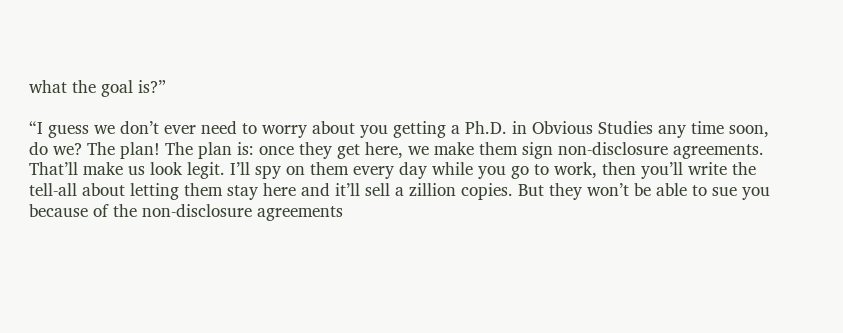what the goal is?”

“I guess we don’t ever need to worry about you getting a Ph.D. in Obvious Studies any time soon, do we? The plan! The plan is: once they get here, we make them sign non-disclosure agreements. That’ll make us look legit. I’ll spy on them every day while you go to work, then you’ll write the tell-all about letting them stay here and it’ll sell a zillion copies. But they won’t be able to sue you because of the non-disclosure agreements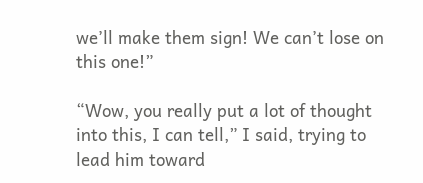we’ll make them sign! We can’t lose on this one!”

“Wow, you really put a lot of thought into this, I can tell,” I said, trying to lead him toward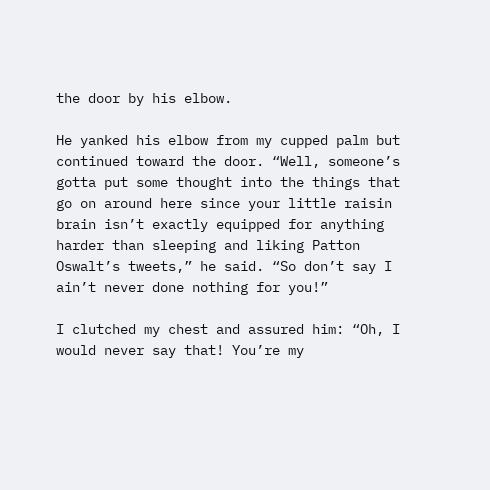the door by his elbow.

He yanked his elbow from my cupped palm but continued toward the door. “Well, someone’s gotta put some thought into the things that go on around here since your little raisin brain isn’t exactly equipped for anything harder than sleeping and liking Patton Oswalt’s tweets,” he said. “So don’t say I ain’t never done nothing for you!”

I clutched my chest and assured him: “Oh, I would never say that! You’re my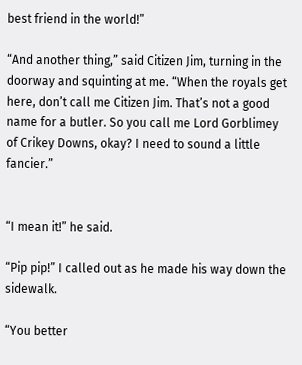best friend in the world!”

“And another thing,” said Citizen Jim, turning in the doorway and squinting at me. “When the royals get here, don’t call me Citizen Jim. That’s not a good name for a butler. So you call me Lord Gorblimey of Crikey Downs, okay? I need to sound a little fancier.”


“I mean it!” he said.

“Pip pip!” I called out as he made his way down the sidewalk.

“You better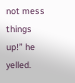not mess things up!” he yelled.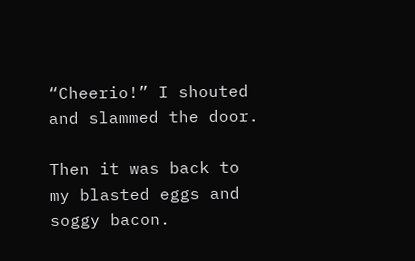“Cheerio!” I shouted and slammed the door.

Then it was back to my blasted eggs and soggy bacon.